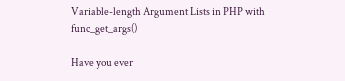Variable-length Argument Lists in PHP with func_get_args()

Have you ever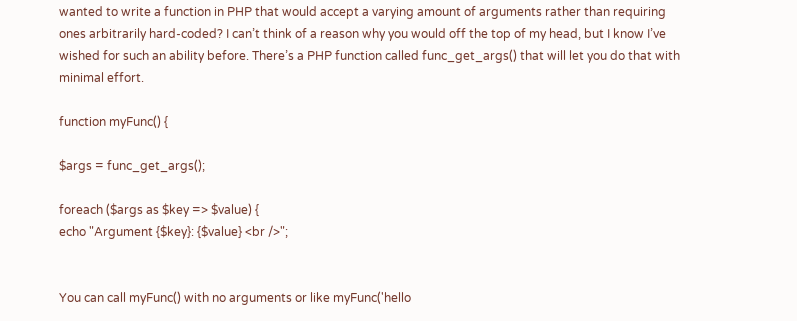wanted to write a function in PHP that would accept a varying amount of arguments rather than requiring ones arbitrarily hard-coded? I can’t think of a reason why you would off the top of my head, but I know I’ve wished for such an ability before. There’s a PHP function called func_get_args() that will let you do that with minimal effort.

function myFunc() {

$args = func_get_args();

foreach ($args as $key => $value) {
echo "Argument {$key}: {$value} <br />";


You can call myFunc() with no arguments or like myFunc('hello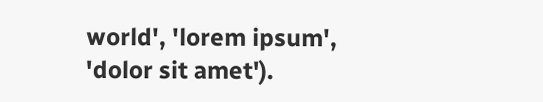world', 'lorem ipsum', 'dolor sit amet').